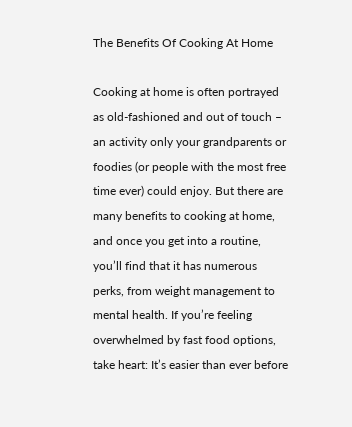The Benefits Of Cooking At Home

Cooking at home is often portrayed as old-fashioned and out of touch – an activity only your grandparents or foodies (or people with the most free time ever) could enjoy. But there are many benefits to cooking at home, and once you get into a routine, you’ll find that it has numerous perks, from weight management to mental health. If you’re feeling overwhelmed by fast food options, take heart: It’s easier than ever before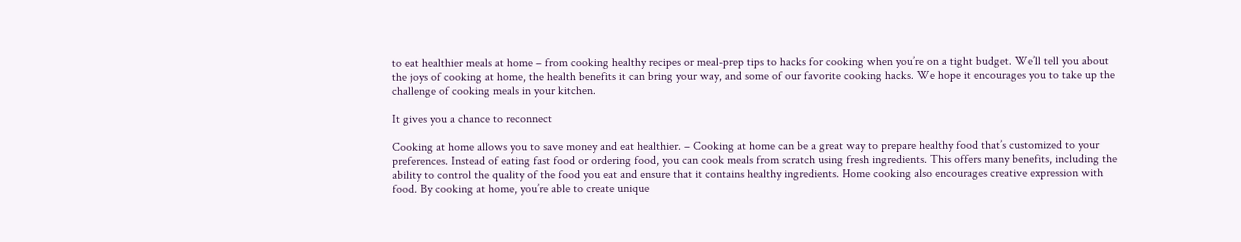to eat healthier meals at home – from cooking healthy recipes or meal-prep tips to hacks for cooking when you’re on a tight budget. We’ll tell you about the joys of cooking at home, the health benefits it can bring your way, and some of our favorite cooking hacks. We hope it encourages you to take up the challenge of cooking meals in your kitchen.

It gives you a chance to reconnect

Cooking at home allows you to save money and eat healthier. – Cooking at home can be a great way to prepare healthy food that’s customized to your preferences. Instead of eating fast food or ordering food, you can cook meals from scratch using fresh ingredients. This offers many benefits, including the ability to control the quality of the food you eat and ensure that it contains healthy ingredients. Home cooking also encourages creative expression with food. By cooking at home, you’re able to create unique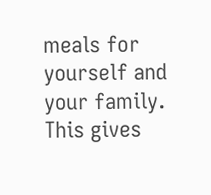meals for yourself and your family. This gives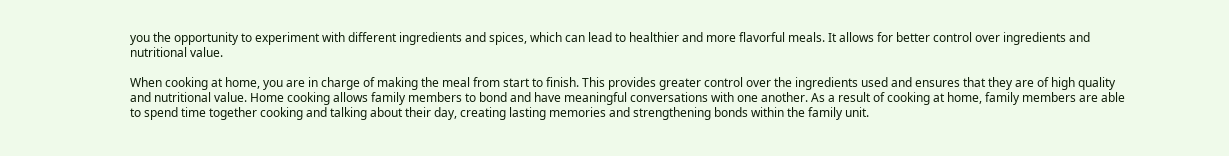you the opportunity to experiment with different ingredients and spices, which can lead to healthier and more flavorful meals. It allows for better control over ingredients and nutritional value.

When cooking at home, you are in charge of making the meal from start to finish. This provides greater control over the ingredients used and ensures that they are of high quality and nutritional value. Home cooking allows family members to bond and have meaningful conversations with one another. As a result of cooking at home, family members are able to spend time together cooking and talking about their day, creating lasting memories and strengthening bonds within the family unit.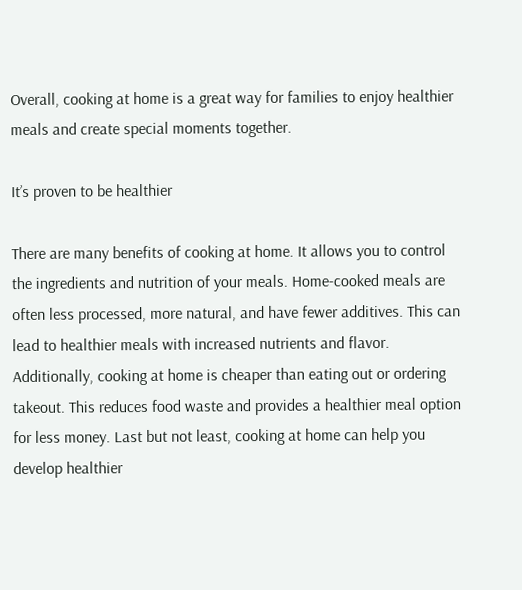Overall, cooking at home is a great way for families to enjoy healthier meals and create special moments together.

It’s proven to be healthier

There are many benefits of cooking at home. It allows you to control the ingredients and nutrition of your meals. Home-cooked meals are often less processed, more natural, and have fewer additives. This can lead to healthier meals with increased nutrients and flavor. Additionally, cooking at home is cheaper than eating out or ordering takeout. This reduces food waste and provides a healthier meal option for less money. Last but not least, cooking at home can help you develop healthier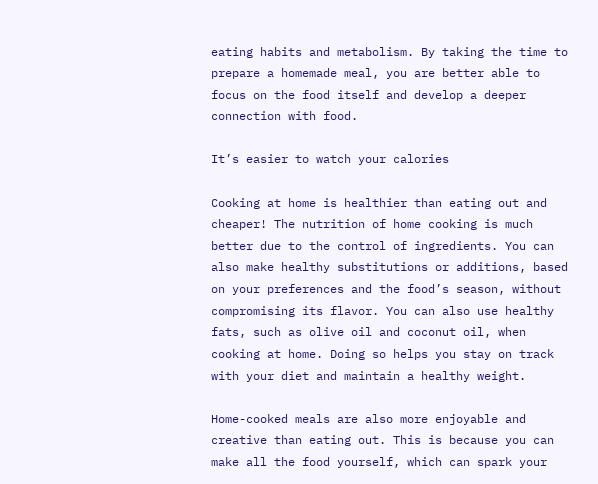eating habits and metabolism. By taking the time to prepare a homemade meal, you are better able to focus on the food itself and develop a deeper connection with food.

It’s easier to watch your calories

Cooking at home is healthier than eating out and cheaper! The nutrition of home cooking is much better due to the control of ingredients. You can also make healthy substitutions or additions, based on your preferences and the food’s season, without compromising its flavor. You can also use healthy fats, such as olive oil and coconut oil, when cooking at home. Doing so helps you stay on track with your diet and maintain a healthy weight.

Home-cooked meals are also more enjoyable and creative than eating out. This is because you can make all the food yourself, which can spark your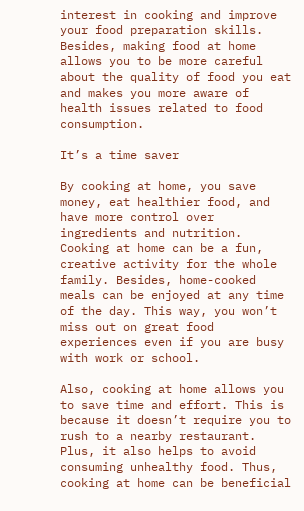interest in cooking and improve your food preparation skills. Besides, making food at home allows you to be more careful about the quality of food you eat and makes you more aware of health issues related to food consumption.

It’s a time saver

By cooking at home, you save money, eat healthier food, and have more control over ingredients and nutrition. Cooking at home can be a fun, creative activity for the whole family. Besides, home-cooked meals can be enjoyed at any time of the day. This way, you won’t miss out on great food experiences even if you are busy with work or school.

Also, cooking at home allows you to save time and effort. This is because it doesn’t require you to rush to a nearby restaurant. Plus, it also helps to avoid consuming unhealthy food. Thus, cooking at home can be beneficial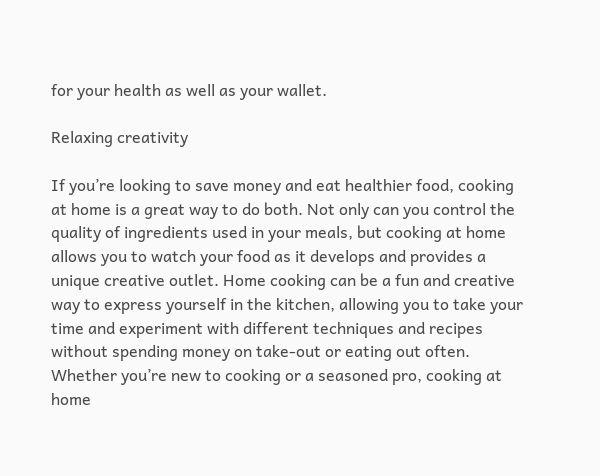for your health as well as your wallet.

Relaxing creativity

If you’re looking to save money and eat healthier food, cooking at home is a great way to do both. Not only can you control the quality of ingredients used in your meals, but cooking at home allows you to watch your food as it develops and provides a unique creative outlet. Home cooking can be a fun and creative way to express yourself in the kitchen, allowing you to take your time and experiment with different techniques and recipes without spending money on take-out or eating out often. Whether you’re new to cooking or a seasoned pro, cooking at home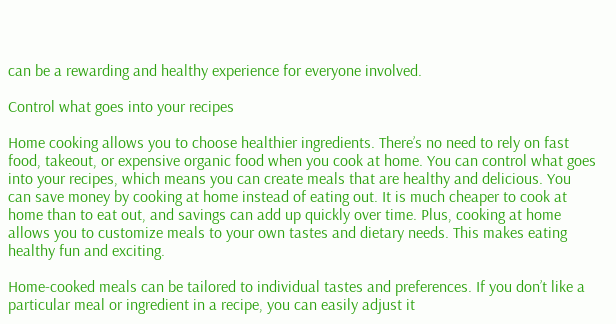can be a rewarding and healthy experience for everyone involved.

Control what goes into your recipes

Home cooking allows you to choose healthier ingredients. There’s no need to rely on fast food, takeout, or expensive organic food when you cook at home. You can control what goes into your recipes, which means you can create meals that are healthy and delicious. You can save money by cooking at home instead of eating out. It is much cheaper to cook at home than to eat out, and savings can add up quickly over time. Plus, cooking at home allows you to customize meals to your own tastes and dietary needs. This makes eating healthy fun and exciting.

Home-cooked meals can be tailored to individual tastes and preferences. If you don’t like a particular meal or ingredient in a recipe, you can easily adjust it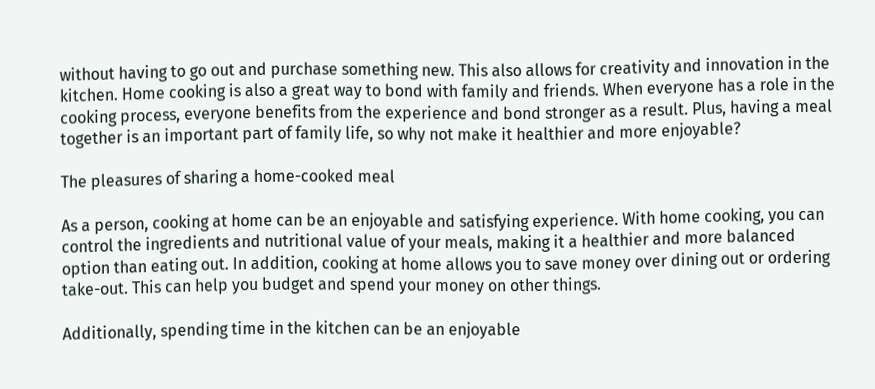without having to go out and purchase something new. This also allows for creativity and innovation in the kitchen. Home cooking is also a great way to bond with family and friends. When everyone has a role in the cooking process, everyone benefits from the experience and bond stronger as a result. Plus, having a meal together is an important part of family life, so why not make it healthier and more enjoyable?

The pleasures of sharing a home-cooked meal

As a person, cooking at home can be an enjoyable and satisfying experience. With home cooking, you can control the ingredients and nutritional value of your meals, making it a healthier and more balanced option than eating out. In addition, cooking at home allows you to save money over dining out or ordering take-out. This can help you budget and spend your money on other things.

Additionally, spending time in the kitchen can be an enjoyable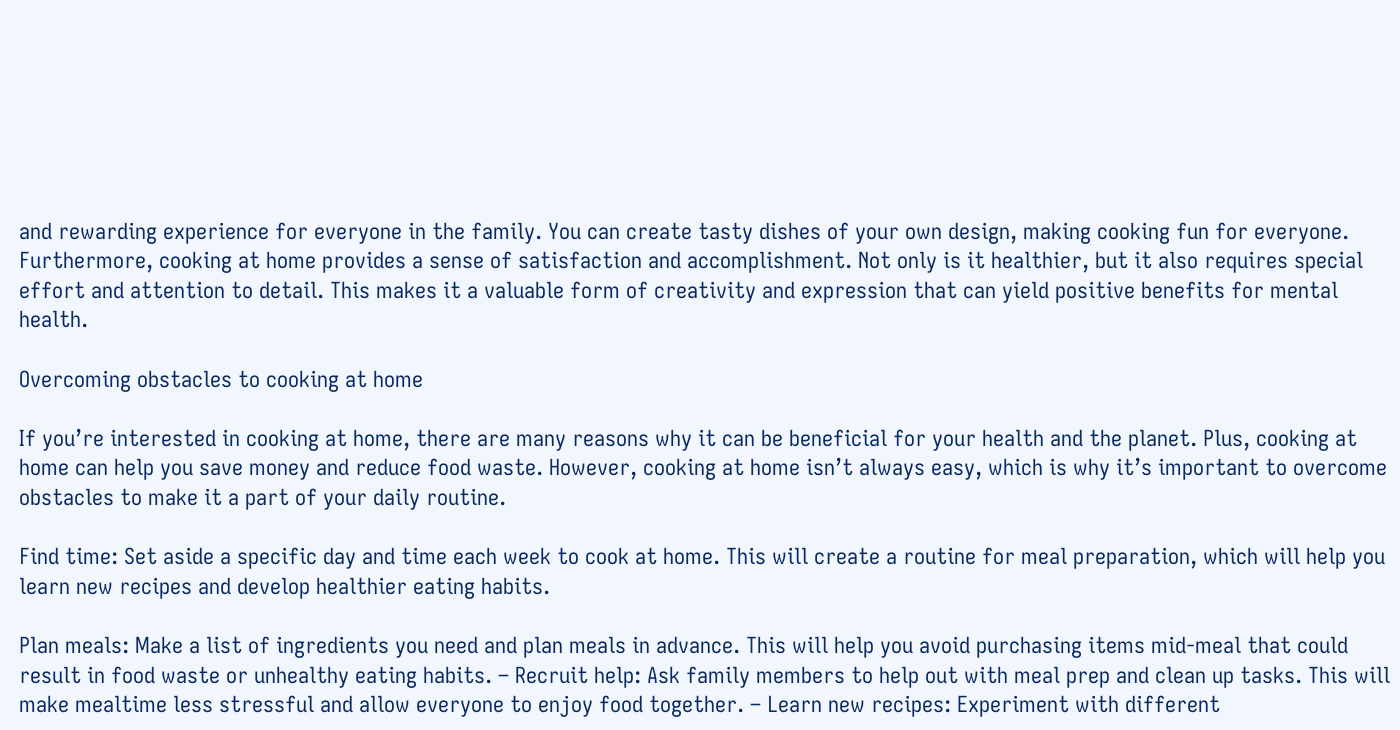and rewarding experience for everyone in the family. You can create tasty dishes of your own design, making cooking fun for everyone. Furthermore, cooking at home provides a sense of satisfaction and accomplishment. Not only is it healthier, but it also requires special effort and attention to detail. This makes it a valuable form of creativity and expression that can yield positive benefits for mental health.

Overcoming obstacles to cooking at home

If you’re interested in cooking at home, there are many reasons why it can be beneficial for your health and the planet. Plus, cooking at home can help you save money and reduce food waste. However, cooking at home isn’t always easy, which is why it’s important to overcome obstacles to make it a part of your daily routine.

Find time: Set aside a specific day and time each week to cook at home. This will create a routine for meal preparation, which will help you learn new recipes and develop healthier eating habits.

Plan meals: Make a list of ingredients you need and plan meals in advance. This will help you avoid purchasing items mid-meal that could result in food waste or unhealthy eating habits. – Recruit help: Ask family members to help out with meal prep and clean up tasks. This will make mealtime less stressful and allow everyone to enjoy food together. – Learn new recipes: Experiment with different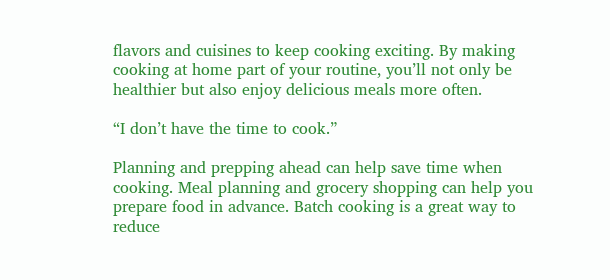flavors and cuisines to keep cooking exciting. By making cooking at home part of your routine, you’ll not only be healthier but also enjoy delicious meals more often.

“I don’t have the time to cook.”

Planning and prepping ahead can help save time when cooking. Meal planning and grocery shopping can help you prepare food in advance. Batch cooking is a great way to reduce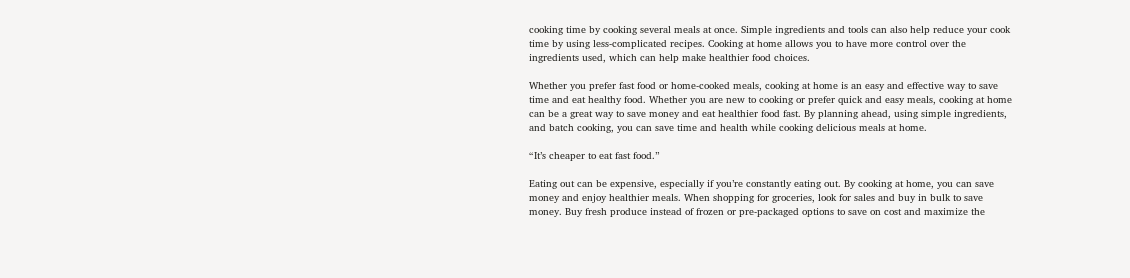cooking time by cooking several meals at once. Simple ingredients and tools can also help reduce your cook time by using less-complicated recipes. Cooking at home allows you to have more control over the ingredients used, which can help make healthier food choices.

Whether you prefer fast food or home-cooked meals, cooking at home is an easy and effective way to save time and eat healthy food. Whether you are new to cooking or prefer quick and easy meals, cooking at home can be a great way to save money and eat healthier food fast. By planning ahead, using simple ingredients, and batch cooking, you can save time and health while cooking delicious meals at home.

“It’s cheaper to eat fast food.”

Eating out can be expensive, especially if you’re constantly eating out. By cooking at home, you can save money and enjoy healthier meals. When shopping for groceries, look for sales and buy in bulk to save money. Buy fresh produce instead of frozen or pre-packaged options to save on cost and maximize the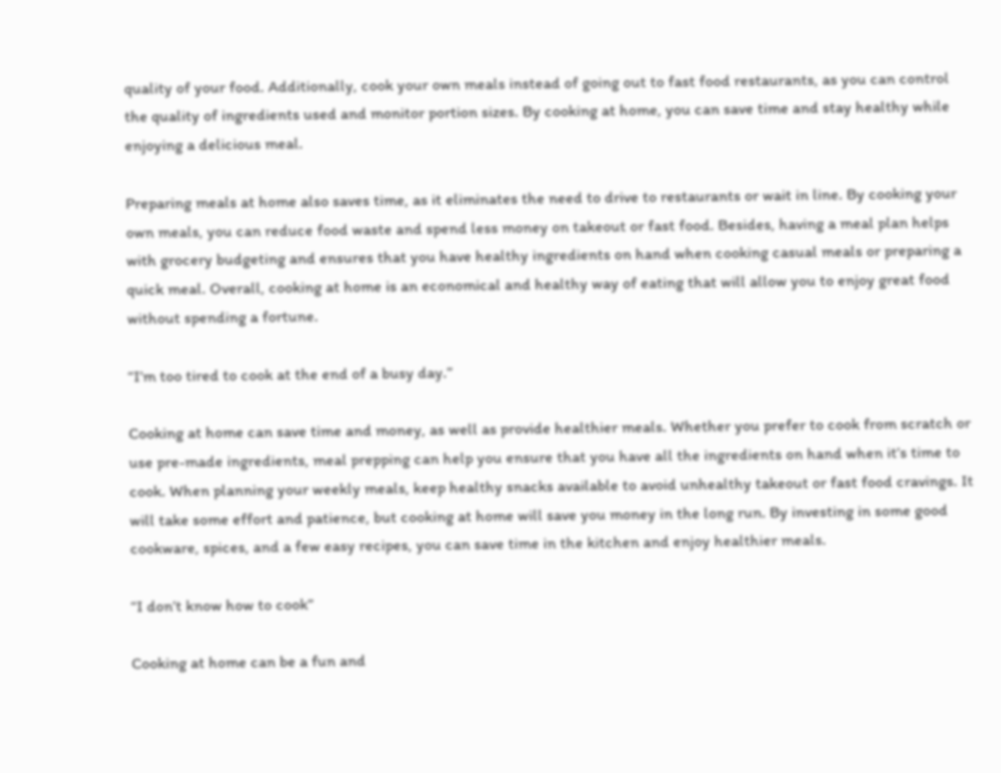quality of your food. Additionally, cook your own meals instead of going out to fast food restaurants, as you can control the quality of ingredients used and monitor portion sizes. By cooking at home, you can save time and stay healthy while enjoying a delicious meal.

Preparing meals at home also saves time, as it eliminates the need to drive to restaurants or wait in line. By cooking your own meals, you can reduce food waste and spend less money on takeout or fast food. Besides, having a meal plan helps with grocery budgeting and ensures that you have healthy ingredients on hand when cooking casual meals or preparing a quick meal. Overall, cooking at home is an economical and healthy way of eating that will allow you to enjoy great food without spending a fortune.

“I’m too tired to cook at the end of a busy day.”

Cooking at home can save time and money, as well as provide healthier meals. Whether you prefer to cook from scratch or use pre-made ingredients, meal prepping can help you ensure that you have all the ingredients on hand when it’s time to cook. When planning your weekly meals, keep healthy snacks available to avoid unhealthy takeout or fast food cravings. It will take some effort and patience, but cooking at home will save you money in the long run. By investing in some good cookware, spices, and a few easy recipes, you can save time in the kitchen and enjoy healthier meals.

“I don’t know how to cook”

Cooking at home can be a fun and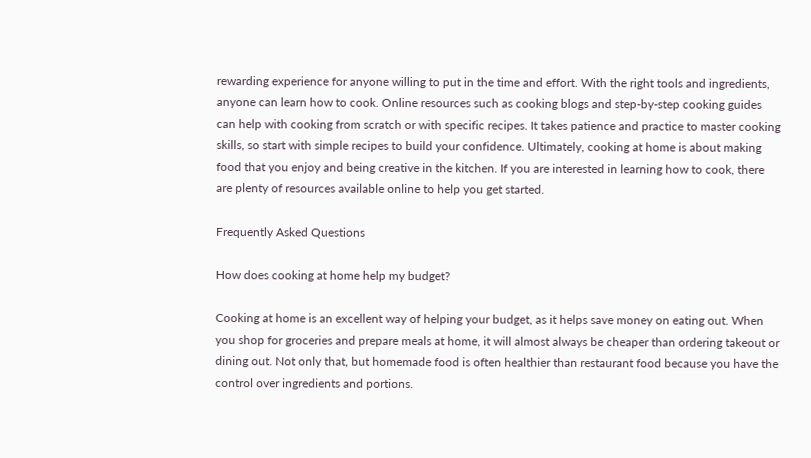rewarding experience for anyone willing to put in the time and effort. With the right tools and ingredients, anyone can learn how to cook. Online resources such as cooking blogs and step-by-step cooking guides can help with cooking from scratch or with specific recipes. It takes patience and practice to master cooking skills, so start with simple recipes to build your confidence. Ultimately, cooking at home is about making food that you enjoy and being creative in the kitchen. If you are interested in learning how to cook, there are plenty of resources available online to help you get started.

Frequently Asked Questions

How does cooking at home help my budget?

Cooking at home is an excellent way of helping your budget, as it helps save money on eating out. When you shop for groceries and prepare meals at home, it will almost always be cheaper than ordering takeout or dining out. Not only that, but homemade food is often healthier than restaurant food because you have the control over ingredients and portions.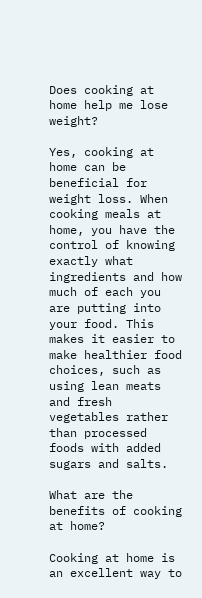Does cooking at home help me lose weight?

Yes, cooking at home can be beneficial for weight loss. When cooking meals at home, you have the control of knowing exactly what ingredients and how much of each you are putting into your food. This makes it easier to make healthier food choices, such as using lean meats and fresh vegetables rather than processed foods with added sugars and salts.

What are the benefits of cooking at home?

Cooking at home is an excellent way to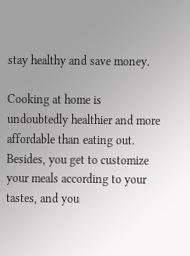stay healthy and save money.

Cooking at home is undoubtedly healthier and more affordable than eating out. Besides, you get to customize your meals according to your tastes, and you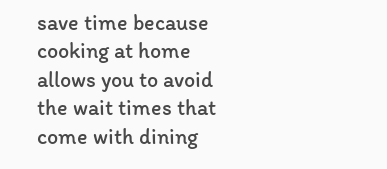save time because cooking at home allows you to avoid the wait times that come with dining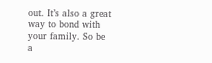out. It’s also a great way to bond with your family. So be a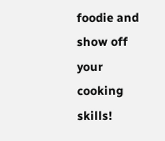foodie and show off your cooking skills!